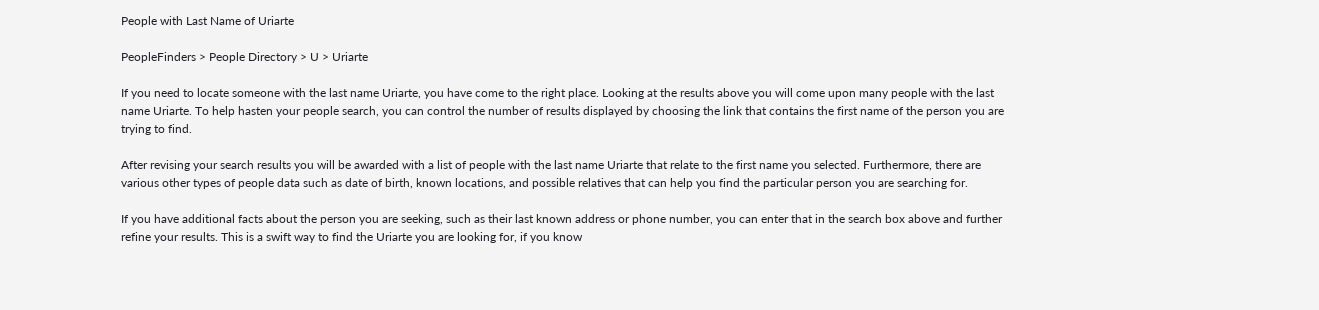People with Last Name of Uriarte

PeopleFinders > People Directory > U > Uriarte

If you need to locate someone with the last name Uriarte, you have come to the right place. Looking at the results above you will come upon many people with the last name Uriarte. To help hasten your people search, you can control the number of results displayed by choosing the link that contains the first name of the person you are trying to find.

After revising your search results you will be awarded with a list of people with the last name Uriarte that relate to the first name you selected. Furthermore, there are various other types of people data such as date of birth, known locations, and possible relatives that can help you find the particular person you are searching for.

If you have additional facts about the person you are seeking, such as their last known address or phone number, you can enter that in the search box above and further refine your results. This is a swift way to find the Uriarte you are looking for, if you know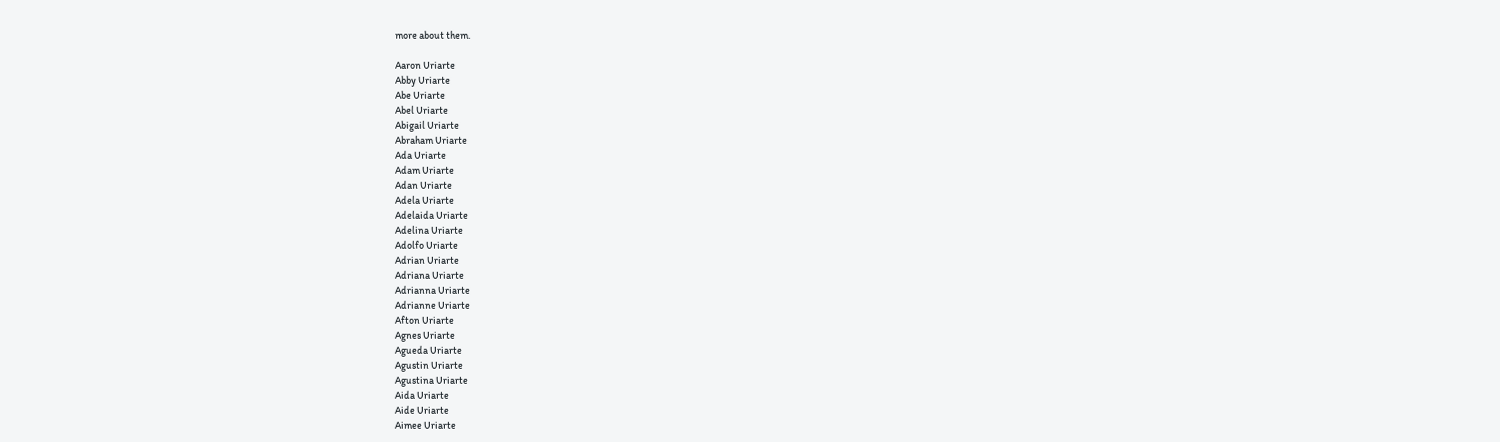more about them.

Aaron Uriarte
Abby Uriarte
Abe Uriarte
Abel Uriarte
Abigail Uriarte
Abraham Uriarte
Ada Uriarte
Adam Uriarte
Adan Uriarte
Adela Uriarte
Adelaida Uriarte
Adelina Uriarte
Adolfo Uriarte
Adrian Uriarte
Adriana Uriarte
Adrianna Uriarte
Adrianne Uriarte
Afton Uriarte
Agnes Uriarte
Agueda Uriarte
Agustin Uriarte
Agustina Uriarte
Aida Uriarte
Aide Uriarte
Aimee Uriarte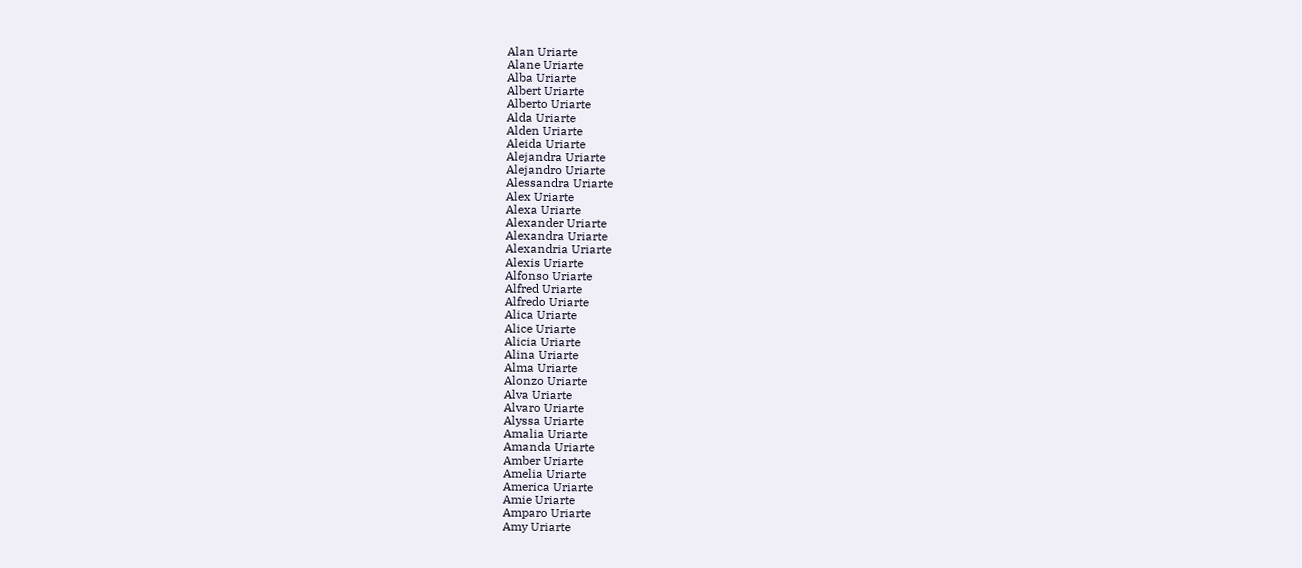Alan Uriarte
Alane Uriarte
Alba Uriarte
Albert Uriarte
Alberto Uriarte
Alda Uriarte
Alden Uriarte
Aleida Uriarte
Alejandra Uriarte
Alejandro Uriarte
Alessandra Uriarte
Alex Uriarte
Alexa Uriarte
Alexander Uriarte
Alexandra Uriarte
Alexandria Uriarte
Alexis Uriarte
Alfonso Uriarte
Alfred Uriarte
Alfredo Uriarte
Alica Uriarte
Alice Uriarte
Alicia Uriarte
Alina Uriarte
Alma Uriarte
Alonzo Uriarte
Alva Uriarte
Alvaro Uriarte
Alyssa Uriarte
Amalia Uriarte
Amanda Uriarte
Amber Uriarte
Amelia Uriarte
America Uriarte
Amie Uriarte
Amparo Uriarte
Amy Uriarte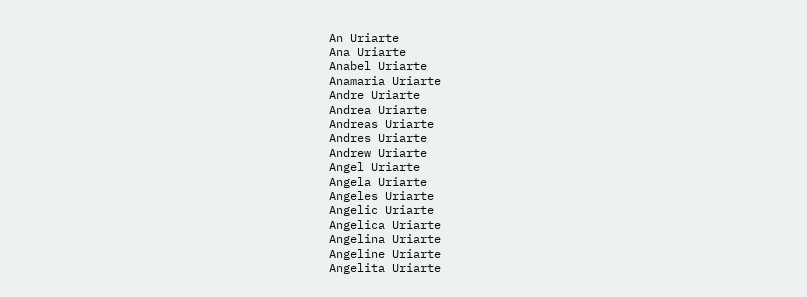An Uriarte
Ana Uriarte
Anabel Uriarte
Anamaria Uriarte
Andre Uriarte
Andrea Uriarte
Andreas Uriarte
Andres Uriarte
Andrew Uriarte
Angel Uriarte
Angela Uriarte
Angeles Uriarte
Angelic Uriarte
Angelica Uriarte
Angelina Uriarte
Angeline Uriarte
Angelita Uriarte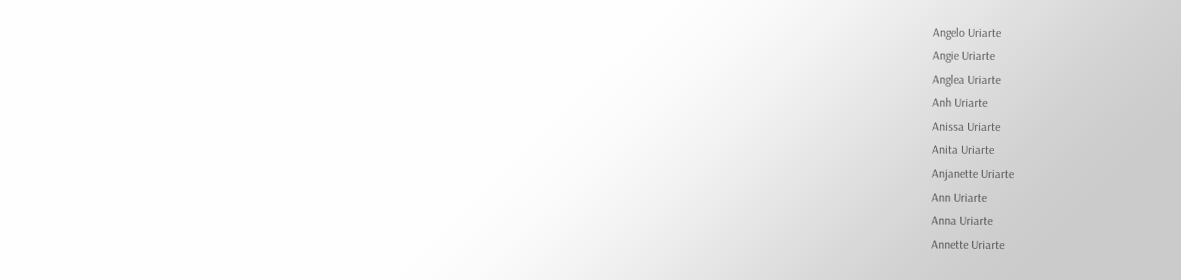Angelo Uriarte
Angie Uriarte
Anglea Uriarte
Anh Uriarte
Anissa Uriarte
Anita Uriarte
Anjanette Uriarte
Ann Uriarte
Anna Uriarte
Annette Uriarte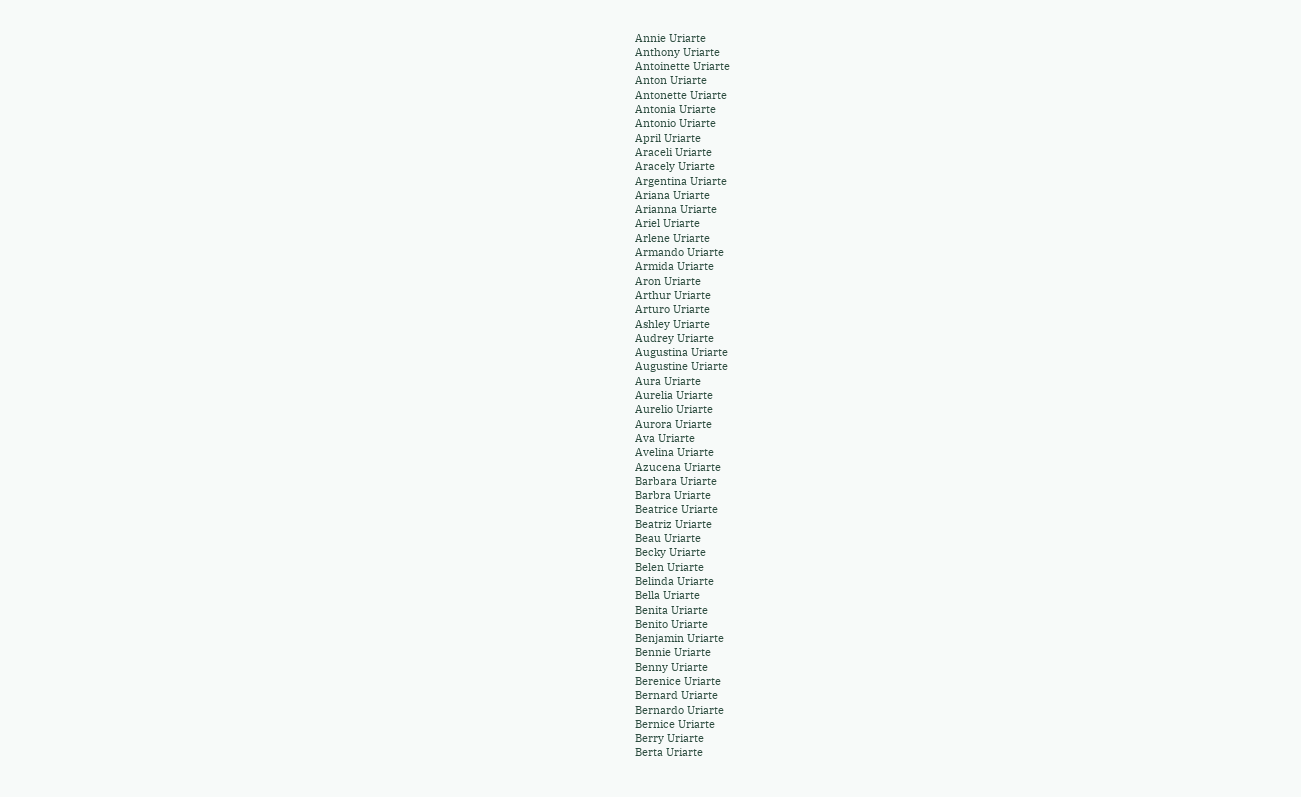Annie Uriarte
Anthony Uriarte
Antoinette Uriarte
Anton Uriarte
Antonette Uriarte
Antonia Uriarte
Antonio Uriarte
April Uriarte
Araceli Uriarte
Aracely Uriarte
Argentina Uriarte
Ariana Uriarte
Arianna Uriarte
Ariel Uriarte
Arlene Uriarte
Armando Uriarte
Armida Uriarte
Aron Uriarte
Arthur Uriarte
Arturo Uriarte
Ashley Uriarte
Audrey Uriarte
Augustina Uriarte
Augustine Uriarte
Aura Uriarte
Aurelia Uriarte
Aurelio Uriarte
Aurora Uriarte
Ava Uriarte
Avelina Uriarte
Azucena Uriarte
Barbara Uriarte
Barbra Uriarte
Beatrice Uriarte
Beatriz Uriarte
Beau Uriarte
Becky Uriarte
Belen Uriarte
Belinda Uriarte
Bella Uriarte
Benita Uriarte
Benito Uriarte
Benjamin Uriarte
Bennie Uriarte
Benny Uriarte
Berenice Uriarte
Bernard Uriarte
Bernardo Uriarte
Bernice Uriarte
Berry Uriarte
Berta Uriarte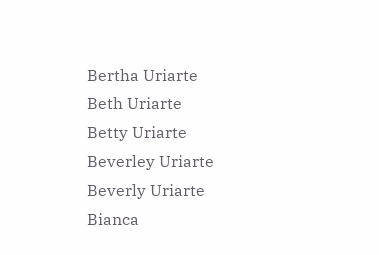Bertha Uriarte
Beth Uriarte
Betty Uriarte
Beverley Uriarte
Beverly Uriarte
Bianca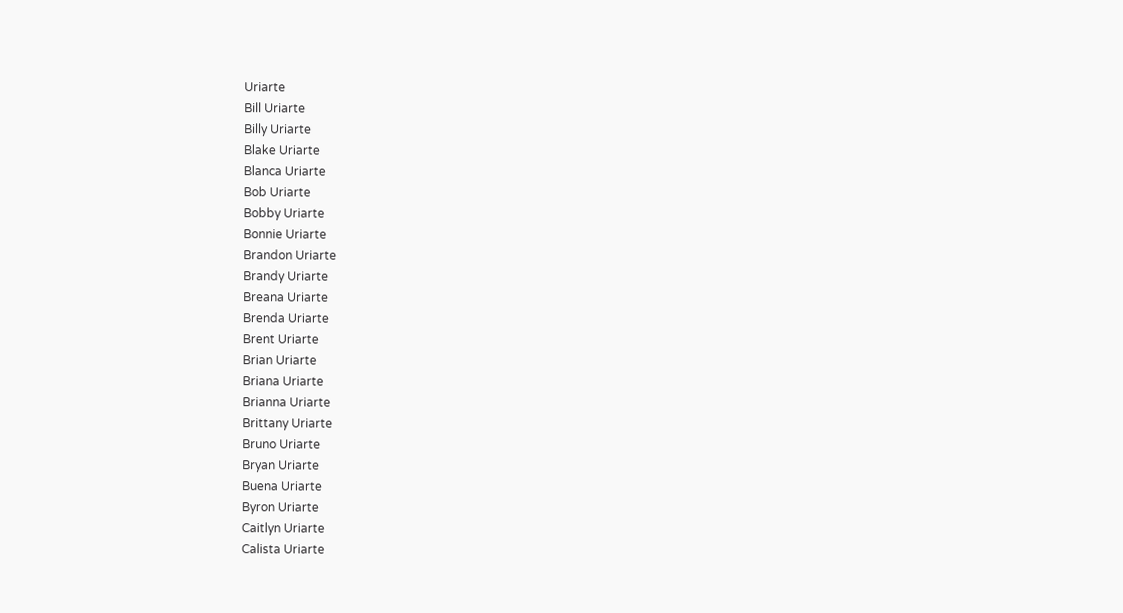Uriarte
Bill Uriarte
Billy Uriarte
Blake Uriarte
Blanca Uriarte
Bob Uriarte
Bobby Uriarte
Bonnie Uriarte
Brandon Uriarte
Brandy Uriarte
Breana Uriarte
Brenda Uriarte
Brent Uriarte
Brian Uriarte
Briana Uriarte
Brianna Uriarte
Brittany Uriarte
Bruno Uriarte
Bryan Uriarte
Buena Uriarte
Byron Uriarte
Caitlyn Uriarte
Calista Uriarte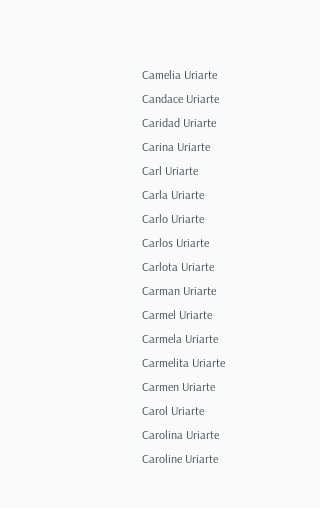Camelia Uriarte
Candace Uriarte
Caridad Uriarte
Carina Uriarte
Carl Uriarte
Carla Uriarte
Carlo Uriarte
Carlos Uriarte
Carlota Uriarte
Carman Uriarte
Carmel Uriarte
Carmela Uriarte
Carmelita Uriarte
Carmen Uriarte
Carol Uriarte
Carolina Uriarte
Caroline Uriarte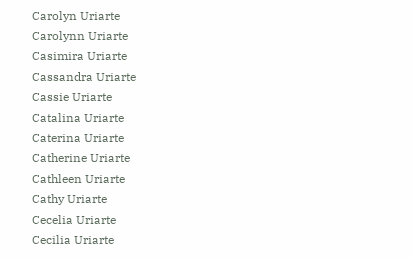Carolyn Uriarte
Carolynn Uriarte
Casimira Uriarte
Cassandra Uriarte
Cassie Uriarte
Catalina Uriarte
Caterina Uriarte
Catherine Uriarte
Cathleen Uriarte
Cathy Uriarte
Cecelia Uriarte
Cecilia Uriarte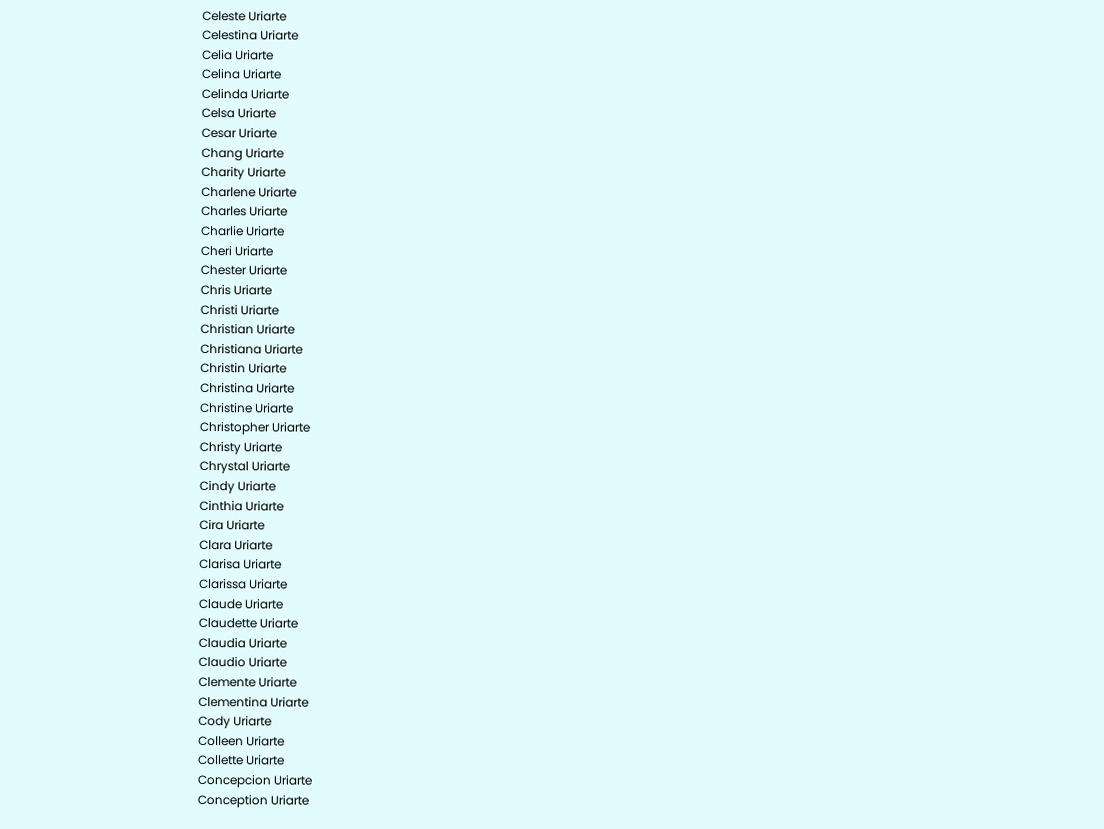Celeste Uriarte
Celestina Uriarte
Celia Uriarte
Celina Uriarte
Celinda Uriarte
Celsa Uriarte
Cesar Uriarte
Chang Uriarte
Charity Uriarte
Charlene Uriarte
Charles Uriarte
Charlie Uriarte
Cheri Uriarte
Chester Uriarte
Chris Uriarte
Christi Uriarte
Christian Uriarte
Christiana Uriarte
Christin Uriarte
Christina Uriarte
Christine Uriarte
Christopher Uriarte
Christy Uriarte
Chrystal Uriarte
Cindy Uriarte
Cinthia Uriarte
Cira Uriarte
Clara Uriarte
Clarisa Uriarte
Clarissa Uriarte
Claude Uriarte
Claudette Uriarte
Claudia Uriarte
Claudio Uriarte
Clemente Uriarte
Clementina Uriarte
Cody Uriarte
Colleen Uriarte
Collette Uriarte
Concepcion Uriarte
Conception Uriarte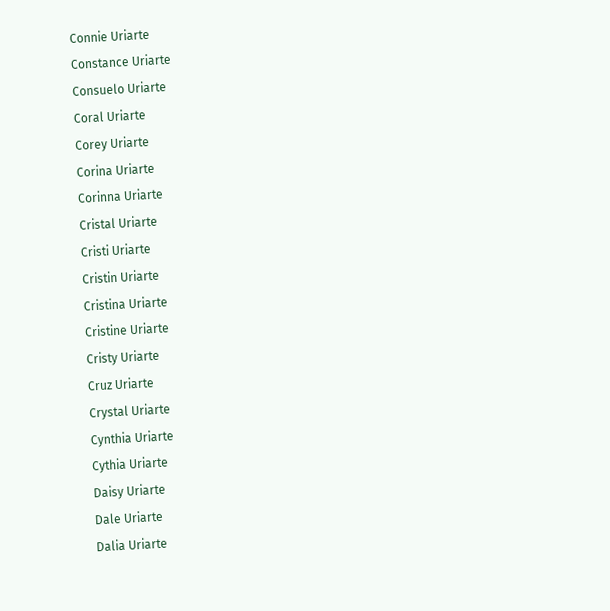Connie Uriarte
Constance Uriarte
Consuelo Uriarte
Coral Uriarte
Corey Uriarte
Corina Uriarte
Corinna Uriarte
Cristal Uriarte
Cristi Uriarte
Cristin Uriarte
Cristina Uriarte
Cristine Uriarte
Cristy Uriarte
Cruz Uriarte
Crystal Uriarte
Cynthia Uriarte
Cythia Uriarte
Daisy Uriarte
Dale Uriarte
Dalia Uriarte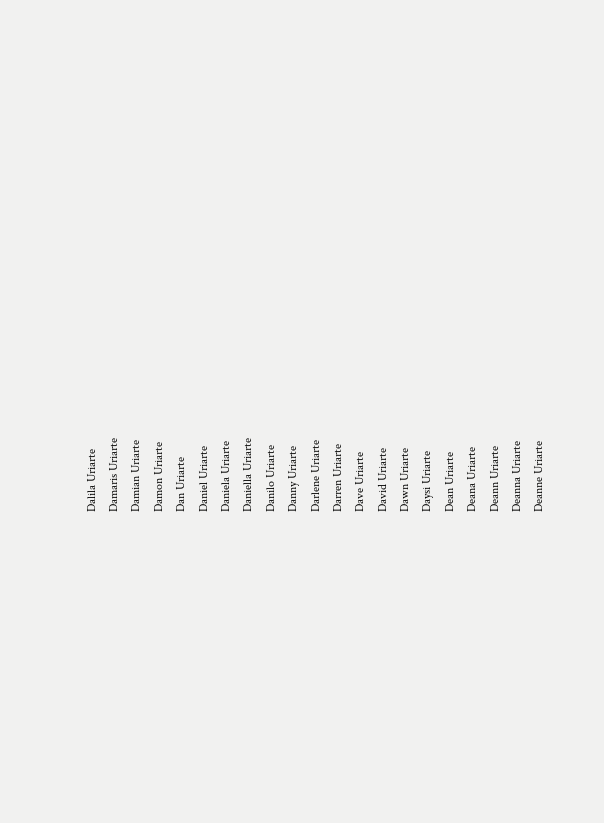Dalila Uriarte
Damaris Uriarte
Damian Uriarte
Damon Uriarte
Dan Uriarte
Daniel Uriarte
Daniela Uriarte
Daniella Uriarte
Danilo Uriarte
Danny Uriarte
Darlene Uriarte
Darren Uriarte
Dave Uriarte
David Uriarte
Dawn Uriarte
Daysi Uriarte
Dean Uriarte
Deana Uriarte
Deann Uriarte
Deanna Uriarte
Deanne Uriarte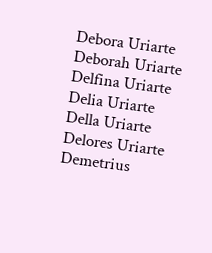Debora Uriarte
Deborah Uriarte
Delfina Uriarte
Delia Uriarte
Della Uriarte
Delores Uriarte
Demetrius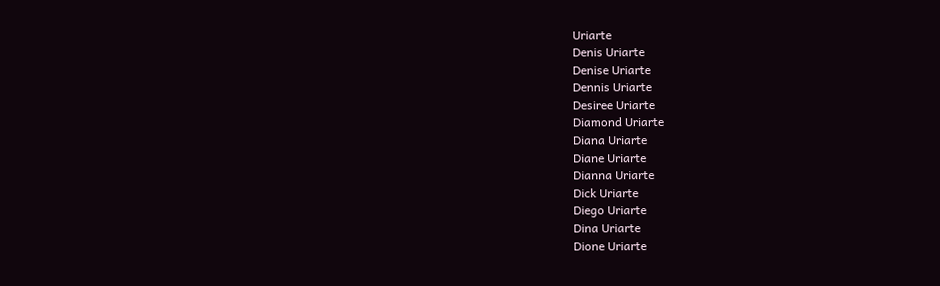Uriarte
Denis Uriarte
Denise Uriarte
Dennis Uriarte
Desiree Uriarte
Diamond Uriarte
Diana Uriarte
Diane Uriarte
Dianna Uriarte
Dick Uriarte
Diego Uriarte
Dina Uriarte
Dione Uriarte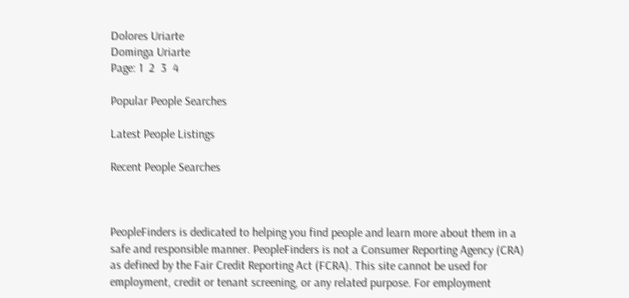Dolores Uriarte
Dominga Uriarte
Page: 1  2  3  4

Popular People Searches

Latest People Listings

Recent People Searches



PeopleFinders is dedicated to helping you find people and learn more about them in a safe and responsible manner. PeopleFinders is not a Consumer Reporting Agency (CRA) as defined by the Fair Credit Reporting Act (FCRA). This site cannot be used for employment, credit or tenant screening, or any related purpose. For employment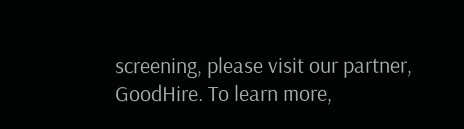screening, please visit our partner, GoodHire. To learn more,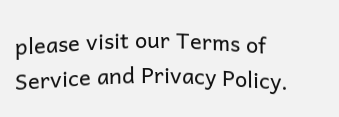please visit our Terms of Service and Privacy Policy.